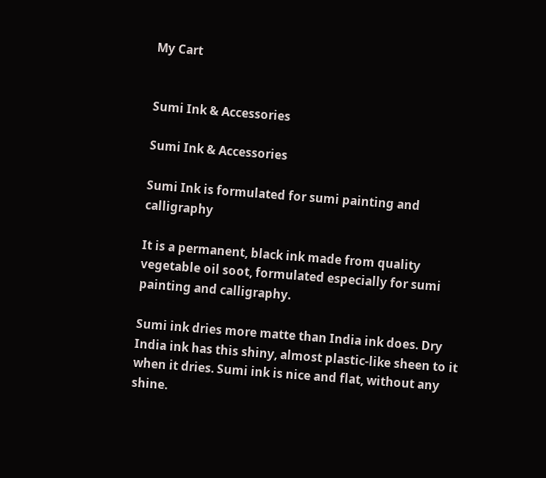My Cart


Sumi Ink & Accessories

Sumi Ink & Accessories

Sumi Ink is formulated for sumi painting and calligraphy

It is a permanent, black ink made from quality vegetable oil soot, formulated especially for sumi painting and calligraphy.

Sumi ink dries more matte than India ink does. Dry India ink has this shiny, almost plastic-like sheen to it when it dries. Sumi ink is nice and flat, without any shine.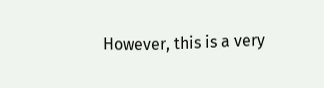However, this is a very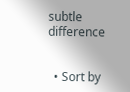subtle difference


  • Sort by